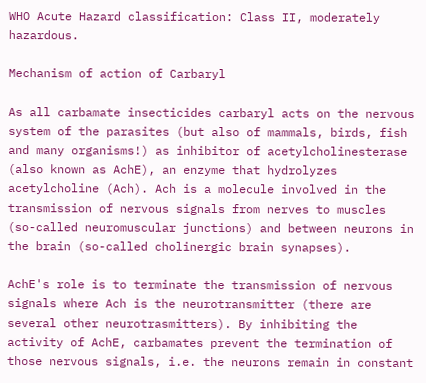WHO Acute Hazard classification: Class II, moderately hazardous.

Mechanism of action of Carbaryl

As all carbamate insecticides carbaryl acts on the nervous system of the parasites (but also of mammals, birds, fish and many organisms!) as inhibitor of acetylcholinesterase (also known as AchE), an enzyme that hydrolyzes acetylcholine (Ach). Ach is a molecule involved in the transmission of nervous signals from nerves to muscles (so-called neuromuscular junctions) and between neurons in the brain (so-called cholinergic brain synapses).

AchE's role is to terminate the transmission of nervous signals where Ach is the neurotransmitter (there are several other neurotrasmitters). By inhibiting the activity of AchE, carbamates prevent the termination of those nervous signals, i.e. the neurons remain in constant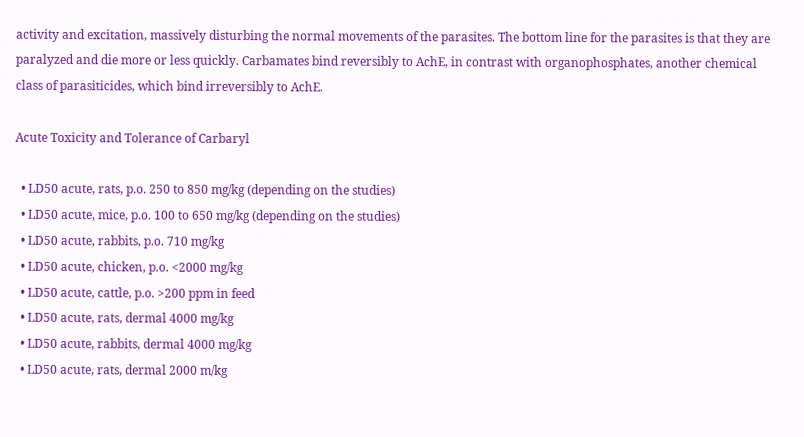activity and excitation, massively disturbing the normal movements of the parasites. The bottom line for the parasites is that they are paralyzed and die more or less quickly. Carbamates bind reversibly to AchE, in contrast with organophosphates, another chemical class of parasiticides, which bind irreversibly to AchE.

Acute Toxicity and Tolerance of Carbaryl

  • LD50 acute, rats, p.o. 250 to 850 mg/kg (depending on the studies)
  • LD50 acute, mice, p.o. 100 to 650 mg/kg (depending on the studies)
  • LD50 acute, rabbits, p.o. 710 mg/kg
  • LD50 acute, chicken, p.o. <2000 mg/kg
  • LD50 acute, cattle, p.o. >200 ppm in feed
  • LD50 acute, rats, dermal 4000 mg/kg
  • LD50 acute, rabbits, dermal 4000 mg/kg
  • LD50 acute, rats, dermal 2000 m/kg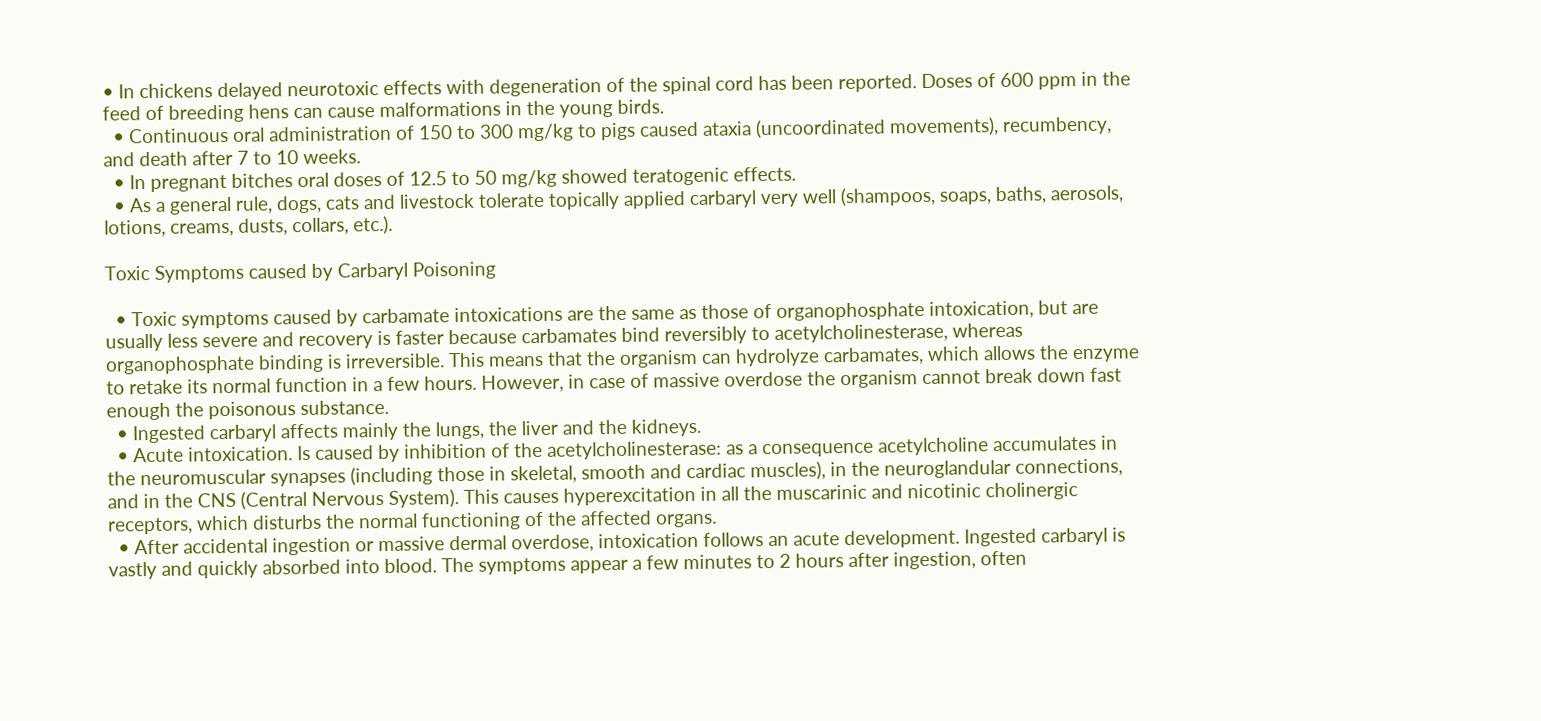• In chickens delayed neurotoxic effects with degeneration of the spinal cord has been reported. Doses of 600 ppm in the feed of breeding hens can cause malformations in the young birds.
  • Continuous oral administration of 150 to 300 mg/kg to pigs caused ataxia (uncoordinated movements), recumbency, and death after 7 to 10 weeks.
  • In pregnant bitches oral doses of 12.5 to 50 mg/kg showed teratogenic effects.
  • As a general rule, dogs, cats and livestock tolerate topically applied carbaryl very well (shampoos, soaps, baths, aerosols, lotions, creams, dusts, collars, etc.).

Toxic Symptoms caused by Carbaryl Poisoning

  • Toxic symptoms caused by carbamate intoxications are the same as those of organophosphate intoxication, but are usually less severe and recovery is faster because carbamates bind reversibly to acetylcholinesterase, whereas organophosphate binding is irreversible. This means that the organism can hydrolyze carbamates, which allows the enzyme to retake its normal function in a few hours. However, in case of massive overdose the organism cannot break down fast enough the poisonous substance.
  • Ingested carbaryl affects mainly the lungs, the liver and the kidneys.
  • Acute intoxication. Is caused by inhibition of the acetylcholinesterase: as a consequence acetylcholine accumulates in the neuromuscular synapses (including those in skeletal, smooth and cardiac muscles), in the neuroglandular connections, and in the CNS (Central Nervous System). This causes hyperexcitation in all the muscarinic and nicotinic cholinergic receptors, which disturbs the normal functioning of the affected organs.
  • After accidental ingestion or massive dermal overdose, intoxication follows an acute development. Ingested carbaryl is vastly and quickly absorbed into blood. The symptoms appear a few minutes to 2 hours after ingestion, often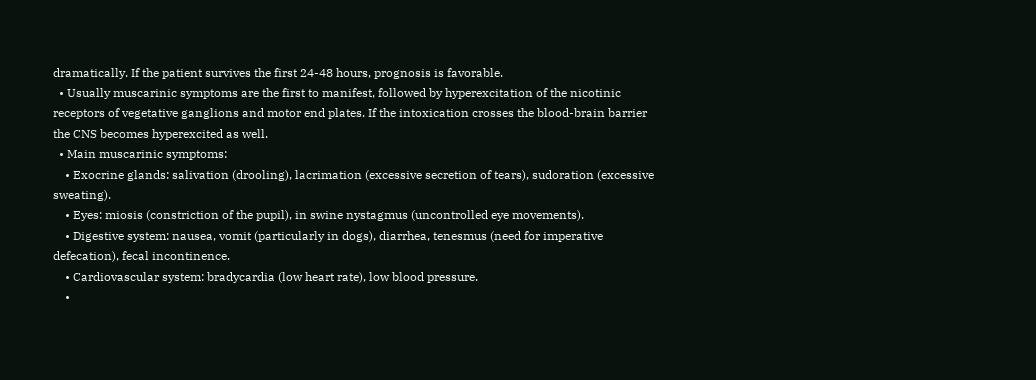dramatically. If the patient survives the first 24-48 hours, prognosis is favorable.
  • Usually muscarinic symptoms are the first to manifest, followed by hyperexcitation of the nicotinic receptors of vegetative ganglions and motor end plates. If the intoxication crosses the blood-brain barrier the CNS becomes hyperexcited as well.
  • Main muscarinic symptoms:
    • Exocrine glands: salivation (drooling), lacrimation (excessive secretion of tears), sudoration (excessive sweating).
    • Eyes: miosis (constriction of the pupil), in swine nystagmus (uncontrolled eye movements).
    • Digestive system: nausea, vomit (particularly in dogs), diarrhea, tenesmus (need for imperative defecation), fecal incontinence.
    • Cardiovascular system: bradycardia (low heart rate), low blood pressure.
    •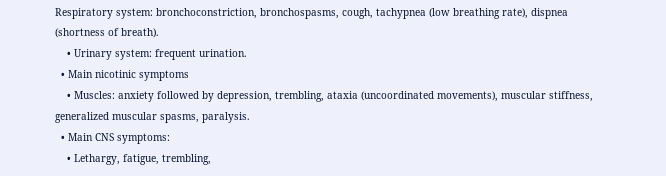Respiratory system: bronchoconstriction, bronchospasms, cough, tachypnea (low breathing rate), dispnea (shortness of breath).
    • Urinary system: frequent urination.
  • Main nicotinic symptoms
    • Muscles: anxiety followed by depression, trembling, ataxia (uncoordinated movements), muscular stiffness, generalized muscular spasms, paralysis.
  • Main CNS symptoms:
    • Lethargy, fatigue, trembling,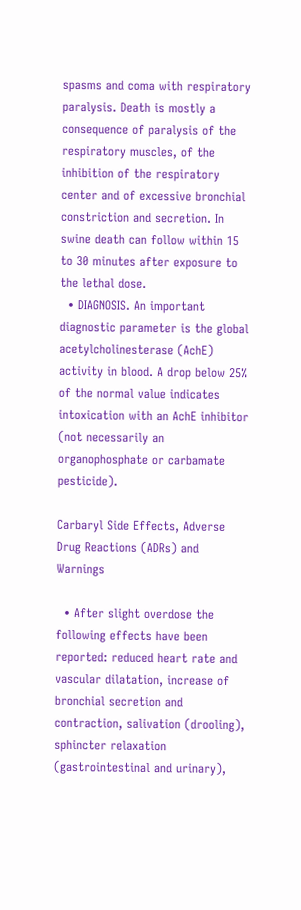spasms and coma with respiratory paralysis. Death is mostly a consequence of paralysis of the respiratory muscles, of the inhibition of the respiratory center and of excessive bronchial constriction and secretion. In swine death can follow within 15 to 30 minutes after exposure to the lethal dose.
  • DIAGNOSIS. An important diagnostic parameter is the global acetylcholinesterase (AchE) activity in blood. A drop below 25% of the normal value indicates intoxication with an AchE inhibitor (not necessarily an organophosphate or carbamate pesticide).

Carbaryl Side Effects, Adverse Drug Reactions (ADRs) and Warnings

  • After slight overdose the following effects have been reported: reduced heart rate and vascular dilatation, increase of bronchial secretion and contraction, salivation (drooling), sphincter relaxation (gastrointestinal and urinary),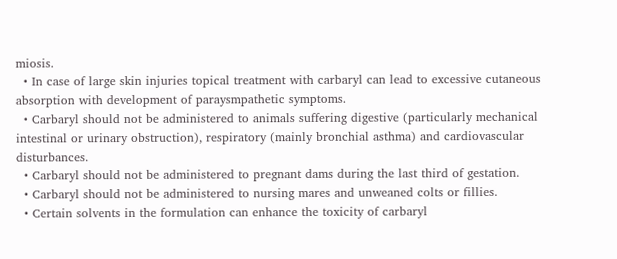miosis.
  • In case of large skin injuries topical treatment with carbaryl can lead to excessive cutaneous absorption with development of paraysmpathetic symptoms.
  • Carbaryl should not be administered to animals suffering digestive (particularly mechanical intestinal or urinary obstruction), respiratory (mainly bronchial asthma) and cardiovascular disturbances.
  • Carbaryl should not be administered to pregnant dams during the last third of gestation.
  • Carbaryl should not be administered to nursing mares and unweaned colts or fillies.
  • Certain solvents in the formulation can enhance the toxicity of carbaryl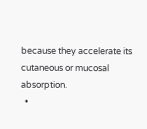because they accelerate its cutaneous or mucosal absorption.
  •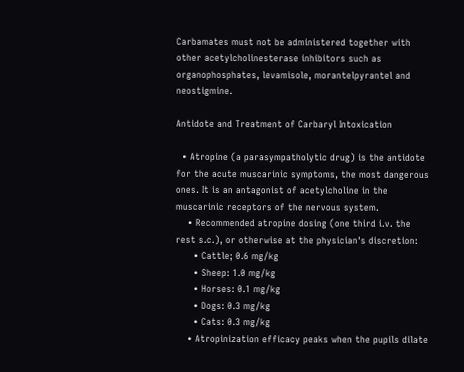Carbamates must not be administered together with other acetylcholinesterase inhibitors such as organophosphates, levamisole, morantelpyrantel and neostigmine.

Antidote and Treatment of Carbaryl Intoxication

  • Atropine (a parasympatholytic drug) is the antidote for the acute muscarinic symptoms, the most dangerous ones. It is an antagonist of acetylcholine in the muscarinic receptors of the nervous system.
    • Recommended atropine dosing (one third i.v. the rest s.c.), or otherwise at the physician's discretion:
      • Cattle; 0.6 mg/kg
      • Sheep: 1.0 mg/kg
      • Horses: 0.1 mg/kg
      • Dogs: 0.3 mg/kg
      • Cats: 0.3 mg/kg
    • Atropinization efficacy peaks when the pupils dilate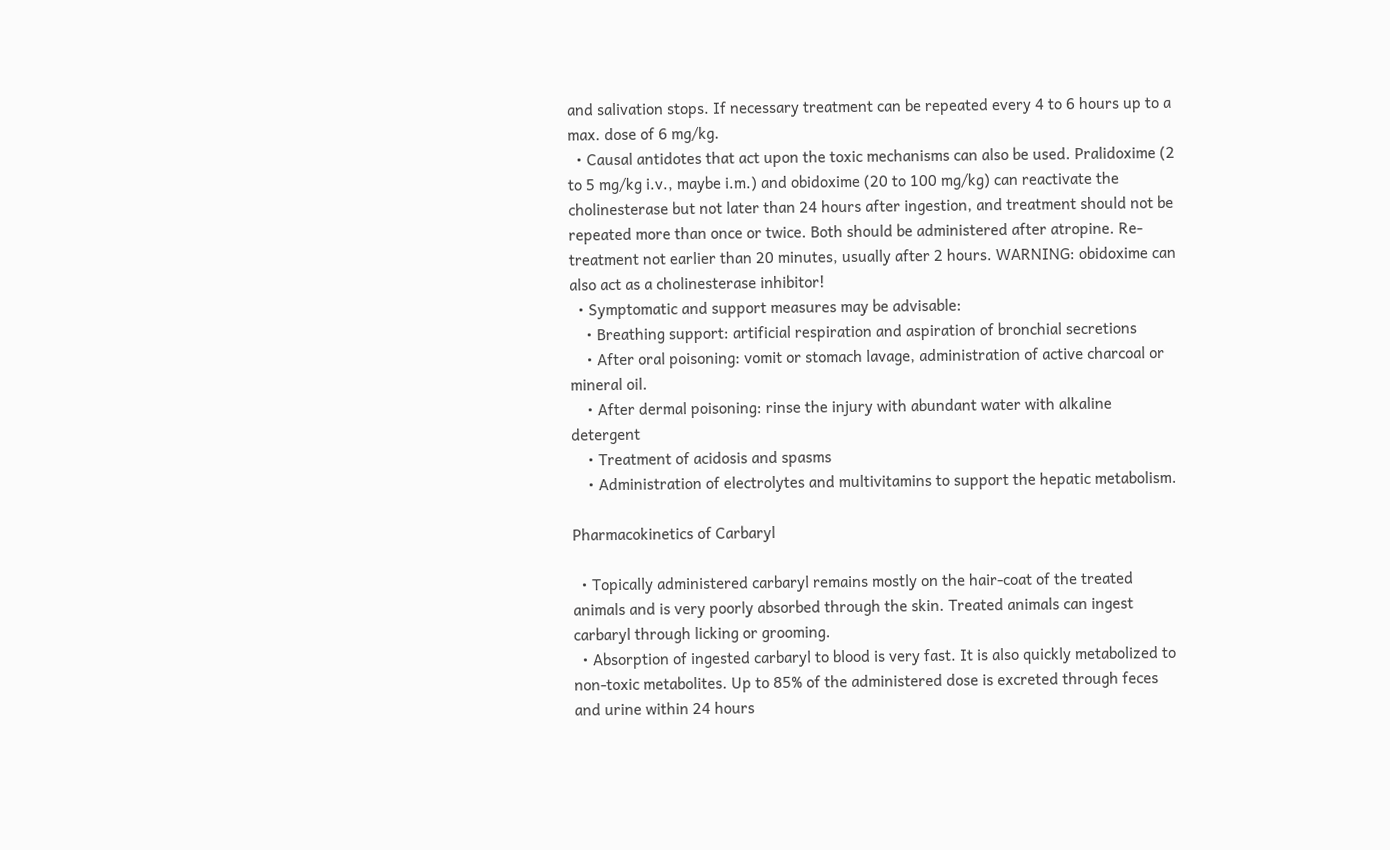and salivation stops. If necessary treatment can be repeated every 4 to 6 hours up to a max. dose of 6 mg/kg.
  • Causal antidotes that act upon the toxic mechanisms can also be used. Pralidoxime (2 to 5 mg/kg i.v., maybe i.m.) and obidoxime (20 to 100 mg/kg) can reactivate the cholinesterase but not later than 24 hours after ingestion, and treatment should not be repeated more than once or twice. Both should be administered after atropine. Re-treatment not earlier than 20 minutes, usually after 2 hours. WARNING: obidoxime can also act as a cholinesterase inhibitor!
  • Symptomatic and support measures may be advisable:
    • Breathing support: artificial respiration and aspiration of bronchial secretions
    • After oral poisoning: vomit or stomach lavage, administration of active charcoal or mineral oil.
    • After dermal poisoning: rinse the injury with abundant water with alkaline detergent
    • Treatment of acidosis and spasms
    • Administration of electrolytes and multivitamins to support the hepatic metabolism.

Pharmacokinetics of Carbaryl

  • Topically administered carbaryl remains mostly on the hair-coat of the treated animals and is very poorly absorbed through the skin. Treated animals can ingest carbaryl through licking or grooming.
  • Absorption of ingested carbaryl to blood is very fast. It is also quickly metabolized to non-toxic metabolites. Up to 85% of the administered dose is excreted through feces and urine within 24 hours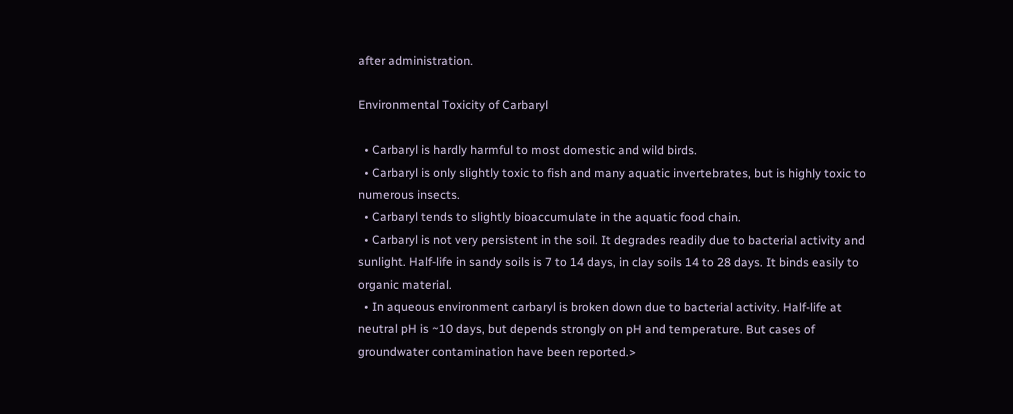after administration.

Environmental Toxicity of Carbaryl

  • Carbaryl is hardly harmful to most domestic and wild birds.
  • Carbaryl is only slightly toxic to fish and many aquatic invertebrates, but is highly toxic to numerous insects.
  • Carbaryl tends to slightly bioaccumulate in the aquatic food chain.
  • Carbaryl is not very persistent in the soil. It degrades readily due to bacterial activity and sunlight. Half-life in sandy soils is 7 to 14 days, in clay soils 14 to 28 days. It binds easily to organic material.
  • In aqueous environment carbaryl is broken down due to bacterial activity. Half-life at neutral pH is ~10 days, but depends strongly on pH and temperature. But cases of groundwater contamination have been reported.>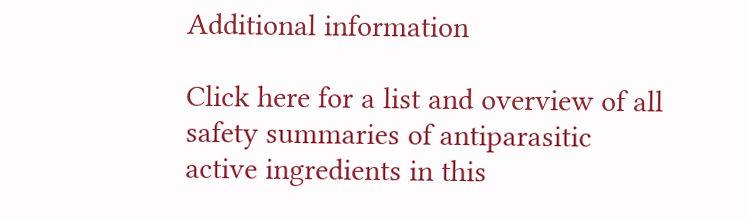Additional information

Click here for a list and overview of all safety summaries of antiparasitic active ingredients in this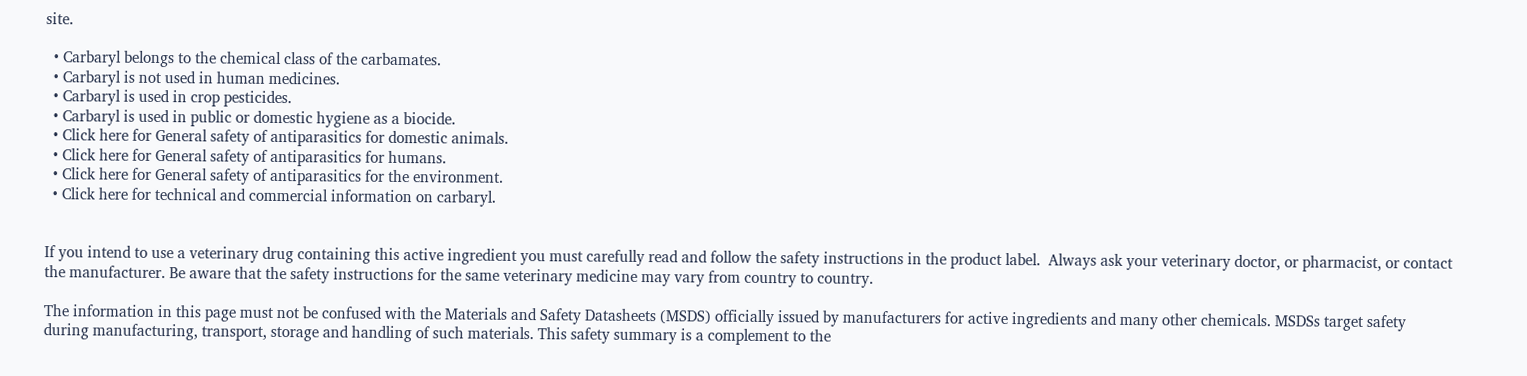site.

  • Carbaryl belongs to the chemical class of the carbamates.
  • Carbaryl is not used in human medicines.
  • Carbaryl is used in crop pesticides.
  • Carbaryl is used in public or domestic hygiene as a biocide.
  • Click here for General safety of antiparasitics for domestic animals.
  • Click here for General safety of antiparasitics for humans.
  • Click here for General safety of antiparasitics for the environment.
  • Click here for technical and commercial information on carbaryl.


If you intend to use a veterinary drug containing this active ingredient you must carefully read and follow the safety instructions in the product label.  Always ask your veterinary doctor, or pharmacist, or contact the manufacturer. Be aware that the safety instructions for the same veterinary medicine may vary from country to country.

The information in this page must not be confused with the Materials and Safety Datasheets (MSDS) officially issued by manufacturers for active ingredients and many other chemicals. MSDSs target safety during manufacturing, transport, storage and handling of such materials. This safety summary is a complement to the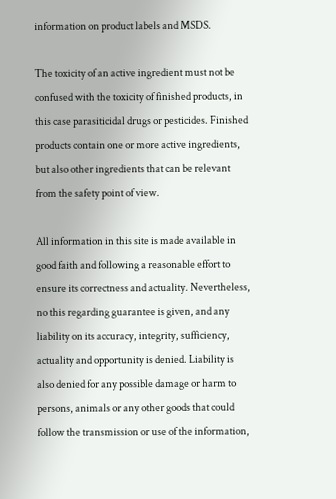information on product labels and MSDS.

The toxicity of an active ingredient must not be confused with the toxicity of finished products, in this case parasiticidal drugs or pesticides. Finished products contain one or more active ingredients, but also other ingredients that can be relevant from the safety point of view.

All information in this site is made available in good faith and following a reasonable effort to ensure its correctness and actuality. Nevertheless, no this regarding guarantee is given, and any liability on its accuracy, integrity, sufficiency, actuality and opportunity is denied. Liability is also denied for any possible damage or harm to persons, animals or any other goods that could follow the transmission or use of the information,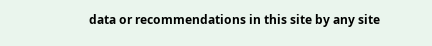data or recommendations in this site by any site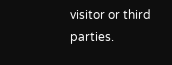visitor or third parties.